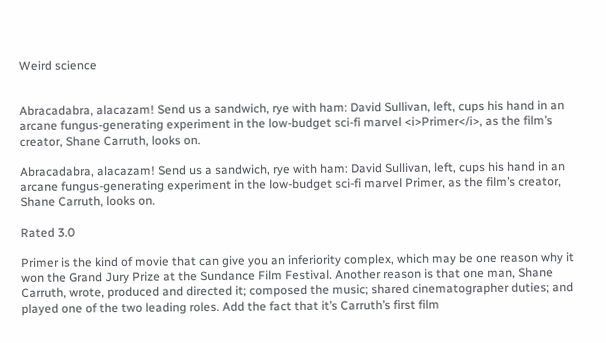Weird science


Abracadabra, alacazam! Send us a sandwich, rye with ham: David Sullivan, left, cups his hand in an arcane fungus-generating experiment in the low-budget sci-fi marvel <i>Primer</i>, as the film’s creator, Shane Carruth, looks on.

Abracadabra, alacazam! Send us a sandwich, rye with ham: David Sullivan, left, cups his hand in an arcane fungus-generating experiment in the low-budget sci-fi marvel Primer, as the film’s creator, Shane Carruth, looks on.

Rated 3.0

Primer is the kind of movie that can give you an inferiority complex, which may be one reason why it won the Grand Jury Prize at the Sundance Film Festival. Another reason is that one man, Shane Carruth, wrote, produced and directed it; composed the music; shared cinematographer duties; and played one of the two leading roles. Add the fact that it’s Carruth’s first film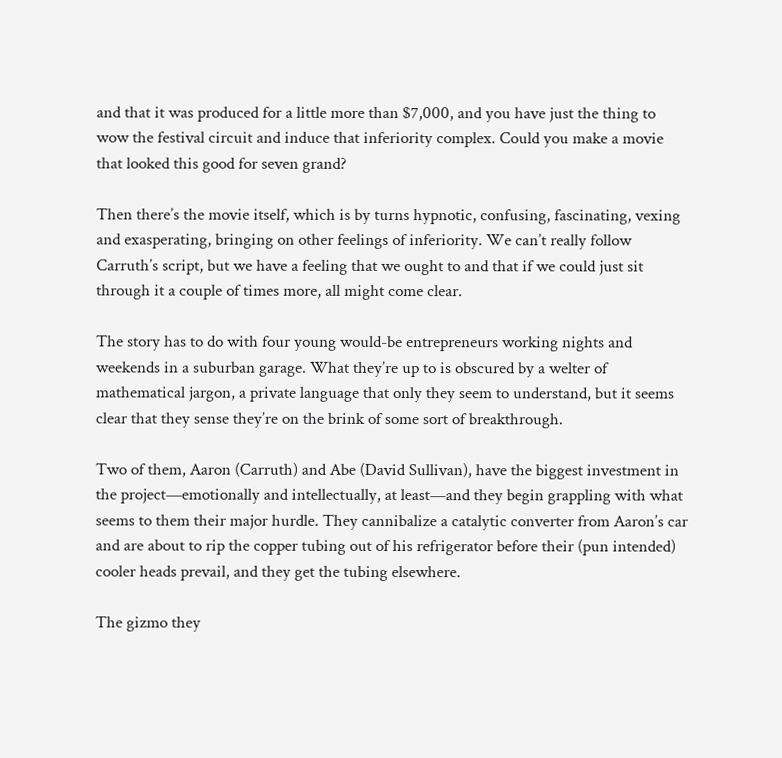and that it was produced for a little more than $7,000, and you have just the thing to wow the festival circuit and induce that inferiority complex. Could you make a movie that looked this good for seven grand?

Then there’s the movie itself, which is by turns hypnotic, confusing, fascinating, vexing and exasperating, bringing on other feelings of inferiority. We can’t really follow Carruth’s script, but we have a feeling that we ought to and that if we could just sit through it a couple of times more, all might come clear.

The story has to do with four young would-be entrepreneurs working nights and weekends in a suburban garage. What they’re up to is obscured by a welter of mathematical jargon, a private language that only they seem to understand, but it seems clear that they sense they’re on the brink of some sort of breakthrough.

Two of them, Aaron (Carruth) and Abe (David Sullivan), have the biggest investment in the project—emotionally and intellectually, at least—and they begin grappling with what seems to them their major hurdle. They cannibalize a catalytic converter from Aaron’s car and are about to rip the copper tubing out of his refrigerator before their (pun intended) cooler heads prevail, and they get the tubing elsewhere.

The gizmo they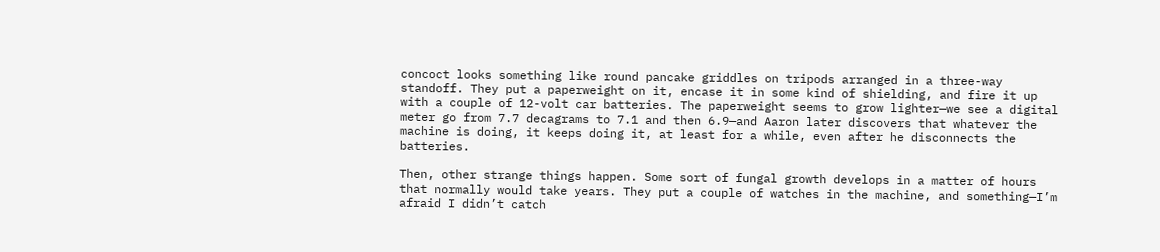concoct looks something like round pancake griddles on tripods arranged in a three-way standoff. They put a paperweight on it, encase it in some kind of shielding, and fire it up with a couple of 12-volt car batteries. The paperweight seems to grow lighter—we see a digital meter go from 7.7 decagrams to 7.1 and then 6.9—and Aaron later discovers that whatever the machine is doing, it keeps doing it, at least for a while, even after he disconnects the batteries.

Then, other strange things happen. Some sort of fungal growth develops in a matter of hours that normally would take years. They put a couple of watches in the machine, and something—I’m afraid I didn’t catch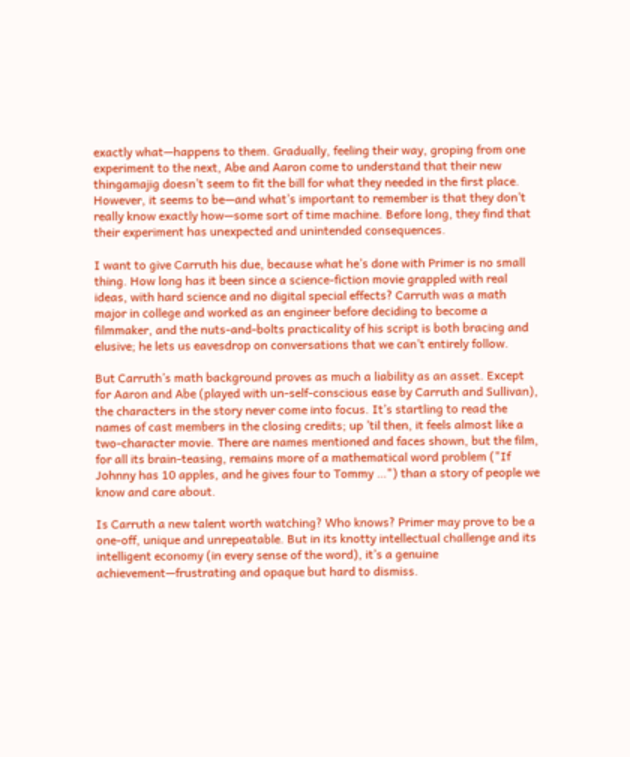exactly what—happens to them. Gradually, feeling their way, groping from one experiment to the next, Abe and Aaron come to understand that their new thingamajig doesn’t seem to fit the bill for what they needed in the first place. However, it seems to be—and what’s important to remember is that they don’t really know exactly how—some sort of time machine. Before long, they find that their experiment has unexpected and unintended consequences.

I want to give Carruth his due, because what he’s done with Primer is no small thing. How long has it been since a science-fiction movie grappled with real ideas, with hard science and no digital special effects? Carruth was a math major in college and worked as an engineer before deciding to become a filmmaker, and the nuts-and-bolts practicality of his script is both bracing and elusive; he lets us eavesdrop on conversations that we can’t entirely follow.

But Carruth’s math background proves as much a liability as an asset. Except for Aaron and Abe (played with un-self-conscious ease by Carruth and Sullivan), the characters in the story never come into focus. It’s startling to read the names of cast members in the closing credits; up ’til then, it feels almost like a two-character movie. There are names mentioned and faces shown, but the film, for all its brain-teasing, remains more of a mathematical word problem ("If Johnny has 10 apples, and he gives four to Tommy …") than a story of people we know and care about.

Is Carruth a new talent worth watching? Who knows? Primer may prove to be a one-off, unique and unrepeatable. But in its knotty intellectual challenge and its intelligent economy (in every sense of the word), it’s a genuine achievement—frustrating and opaque but hard to dismiss.